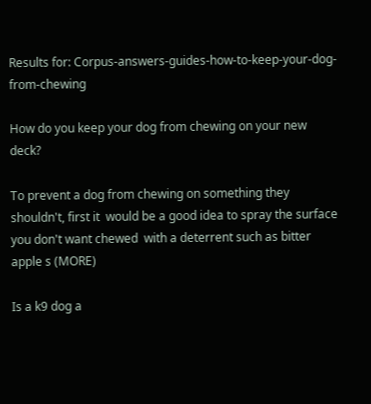Results for: Corpus-answers-guides-how-to-keep-your-dog-from-chewing

How do you keep your dog from chewing on your new deck?

To prevent a dog from chewing on something they shouldn't, first it  would be a good idea to spray the surface you don't want chewed  with a deterrent such as bitter apple s (MORE)

Is a k9 dog a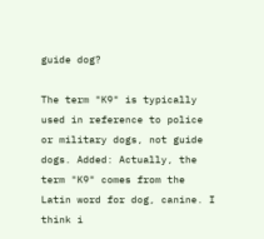guide dog?

The term "K9" is typically used in reference to police or military dogs, not guide dogs. Added: Actually, the term "K9" comes from the Latin word for dog, canine. I think i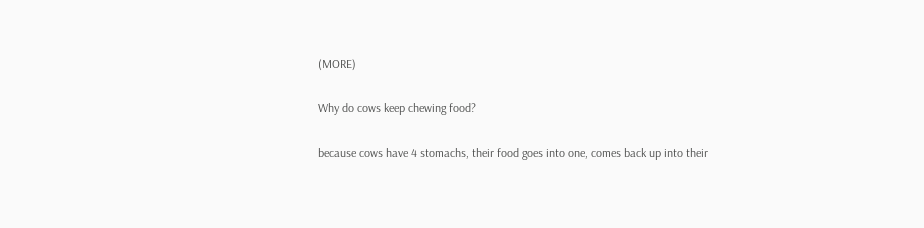(MORE)

Why do cows keep chewing food?

because cows have 4 stomachs, their food goes into one, comes back up into their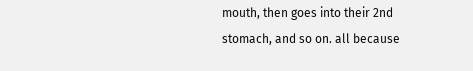mouth, then goes into their 2nd stomach, and so on. all because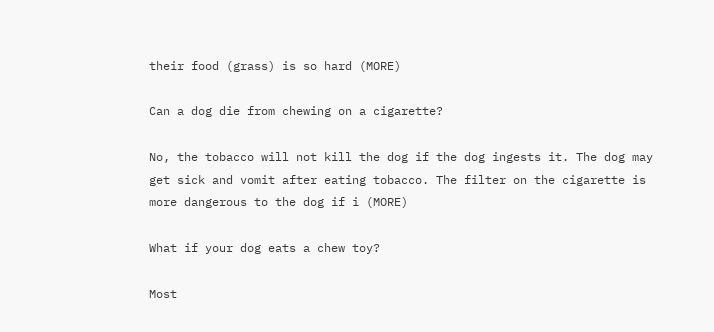their food (grass) is so hard (MORE)

Can a dog die from chewing on a cigarette?

No, the tobacco will not kill the dog if the dog ingests it. The dog may get sick and vomit after eating tobacco. The filter on the cigarette is more dangerous to the dog if i (MORE)

What if your dog eats a chew toy?

Most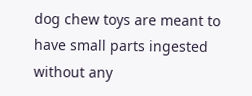dog chew toys are meant to have small parts ingested without any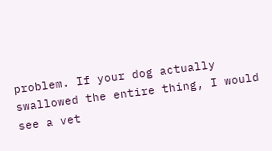problem. If your dog actually swallowed the entire thing, I would see a vet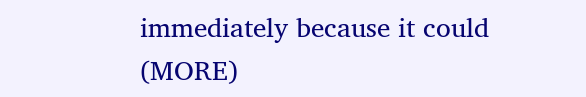immediately because it could (MORE)